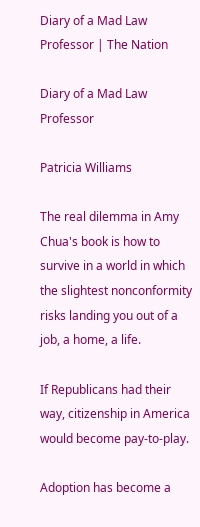Diary of a Mad Law Professor | The Nation

Diary of a Mad Law Professor

Patricia Williams

The real dilemma in Amy Chua's book is how to survive in a world in which the slightest nonconformity risks landing you out of a job, a home, a life.

If Republicans had their way, citizenship in America would become pay-to-play.

Adoption has become a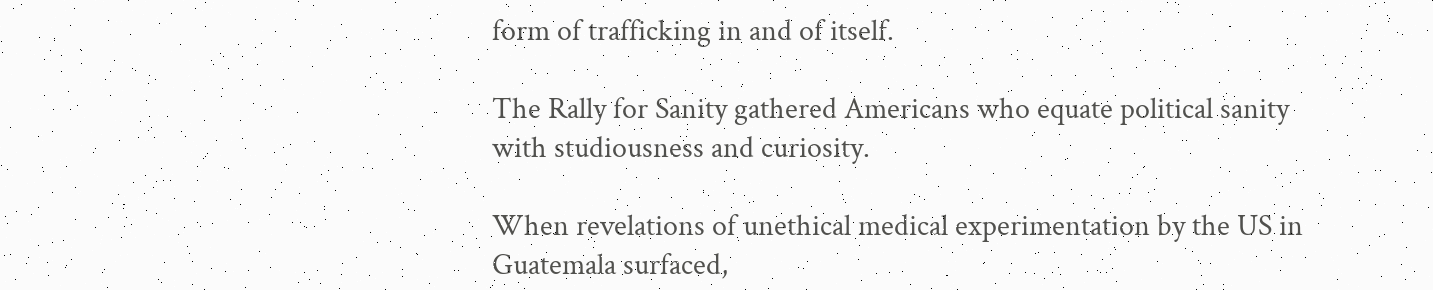form of trafficking in and of itself.

The Rally for Sanity gathered Americans who equate political sanity with studiousness and curiosity.

When revelations of unethical medical experimentation by the US in Guatemala surfaced,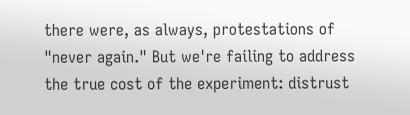there were, as always, protestations of "never again." But we're failing to address the true cost of the experiment: distrust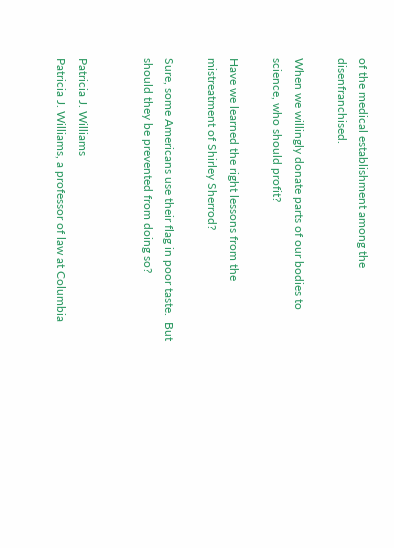of the medical establishment among the disenfranchised.

When we willingly donate parts of our bodies to science, who should profit?

Have we learned the right lessons from the mistreatment of Shirley Sherrod?

Sure, some Americans use their flag in poor taste.  But should they be prevented from doing so?


Patricia J. Williams
Patricia J. Williams, a professor of law at Columbia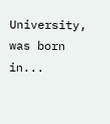University, was born in...